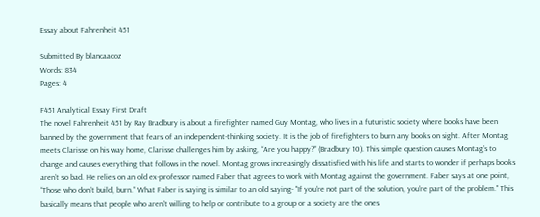Essay about Fahrenheit 451

Submitted By blancaacoz
Words: 834
Pages: 4

F451 Analytical Essay First Draft
The novel Fahrenheit 451 by Ray Bradbury is about a firefighter named Guy Montag, who lives in a futuristic society where books have been banned by the government that fears of an independent-thinking society. It is the job of firefighters to burn any books on sight. After Montag meets Clarisse on his way home, Clarisse challenges him by asking, “Are you happy?” (Bradbury 10). This simple question causes Montag’s to change and causes everything that follows in the novel. Montag grows increasingly dissatisfied with his life and starts to wonder if perhaps books aren’t so bad. He relies on an old ex-professor named Faber that agrees to work with Montag against the government. Faber says at one point, “Those who don’t build, burn.” What Faber is saying is similar to an old saying- "If you're not part of the solution, you're part of the problem." This basically means that people who aren't willing to help or contribute to a group or a society are the ones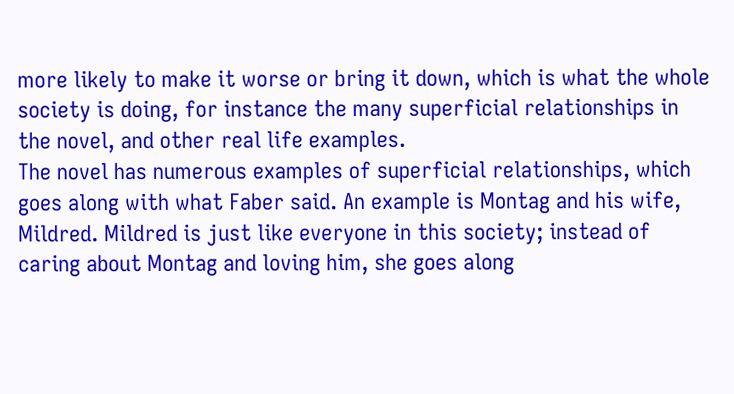more likely to make it worse or bring it down, which is what the whole society is doing, for instance the many superficial relationships in the novel, and other real life examples.
The novel has numerous examples of superficial relationships, which goes along with what Faber said. An example is Montag and his wife, Mildred. Mildred is just like everyone in this society; instead of caring about Montag and loving him, she goes along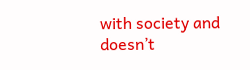with society and doesn’t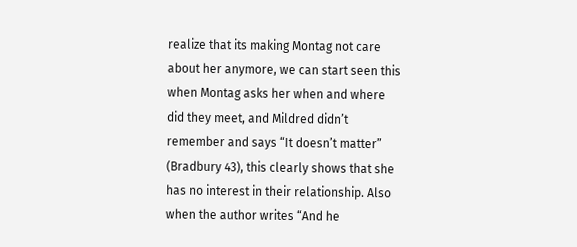realize that its making Montag not care about her anymore, we can start seen this when Montag asks her when and where did they meet, and Mildred didn’t remember and says “It doesn’t matter” (Bradbury 43), this clearly shows that she has no interest in their relationship. Also when the author writes “And he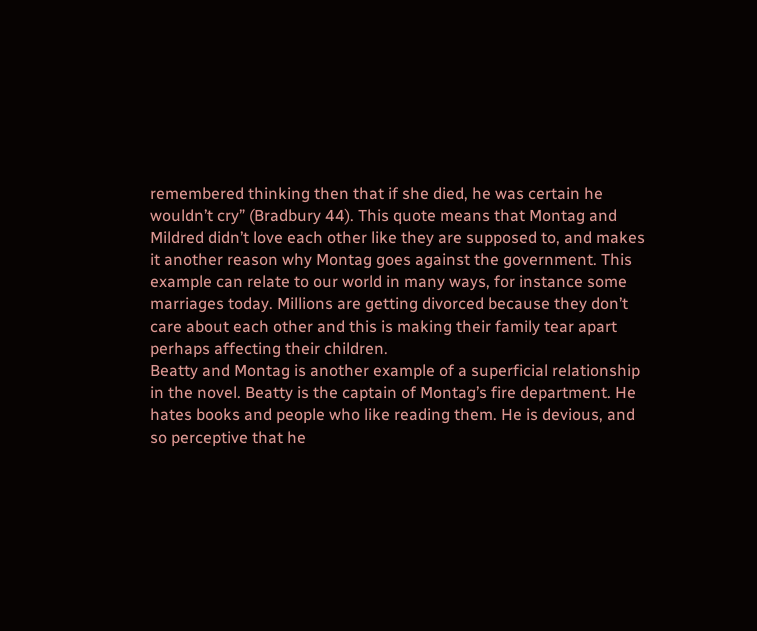remembered thinking then that if she died, he was certain he wouldn’t cry” (Bradbury 44). This quote means that Montag and Mildred didn’t love each other like they are supposed to, and makes it another reason why Montag goes against the government. This example can relate to our world in many ways, for instance some marriages today. Millions are getting divorced because they don’t care about each other and this is making their family tear apart perhaps affecting their children.
Beatty and Montag is another example of a superficial relationship in the novel. Beatty is the captain of Montag’s fire department. He hates books and people who like reading them. He is devious, and so perceptive that he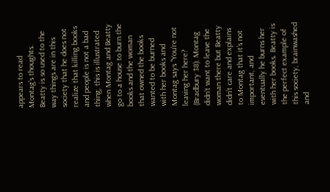appears to read Montag’s thoughts. Beatty is so used to the way things are in this society that he does not realize that killing books and people is not a bad thing, this is illustrated when Montag and Beatty go to a house to burn the books and the woman that owned the books wanted to be burned with her books and Montag says “You’re not leaving her here? (Bradbury 38). Montag didn’t want to leave the woman there but Beatty didn’t care and explains to Montag that it’s not important, and eventually he burns her with her books. Beatty is the perfect example of this society, brainwashed and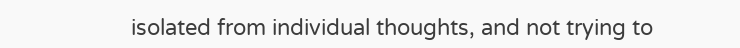isolated from individual thoughts, and not trying to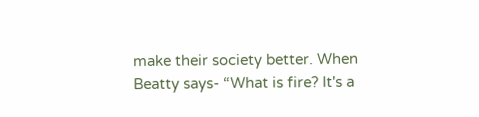make their society better. When Beatty says- “What is fire? It's a